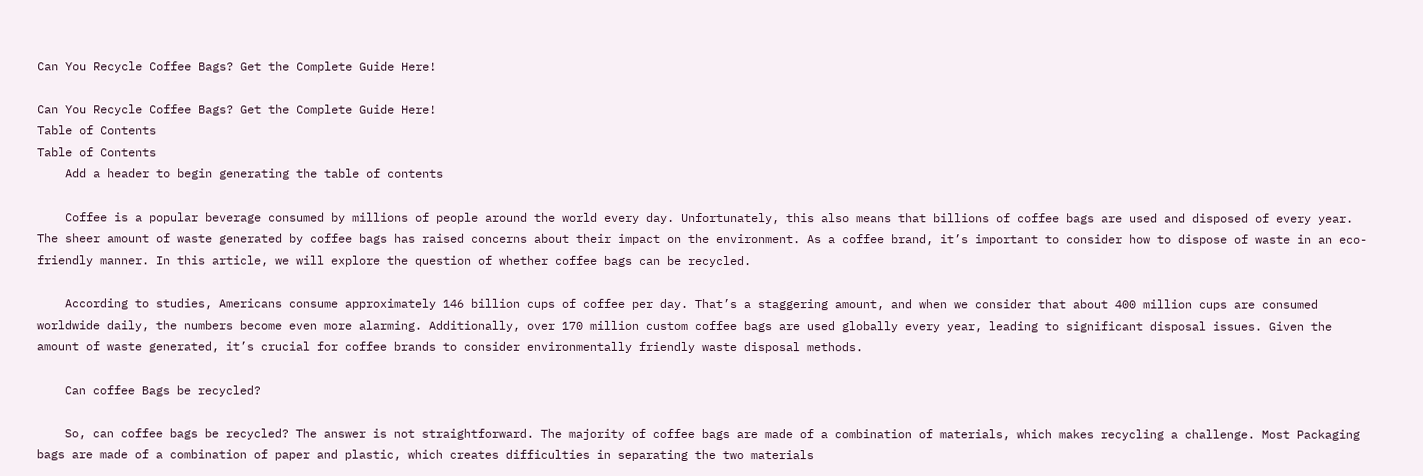Can You Recycle Coffee Bags? Get the Complete Guide Here!

Can You Recycle Coffee Bags? Get the Complete Guide Here!
Table of Contents
Table of Contents
    Add a header to begin generating the table of contents

    Coffee is a popular beverage consumed by millions of people around the world every day. Unfortunately, this also means that billions of coffee bags are used and disposed of every year. The sheer amount of waste generated by coffee bags has raised concerns about their impact on the environment. As a coffee brand, it’s important to consider how to dispose of waste in an eco-friendly manner. In this article, we will explore the question of whether coffee bags can be recycled.

    According to studies, Americans consume approximately 146 billion cups of coffee per day. That’s a staggering amount, and when we consider that about 400 million cups are consumed worldwide daily, the numbers become even more alarming. Additionally, over 170 million custom coffee bags are used globally every year, leading to significant disposal issues. Given the amount of waste generated, it’s crucial for coffee brands to consider environmentally friendly waste disposal methods.

    Can coffee Bags be recycled?

    So, can coffee bags be recycled? The answer is not straightforward. The majority of coffee bags are made of a combination of materials, which makes recycling a challenge. Most Packaging bags are made of a combination of paper and plastic, which creates difficulties in separating the two materials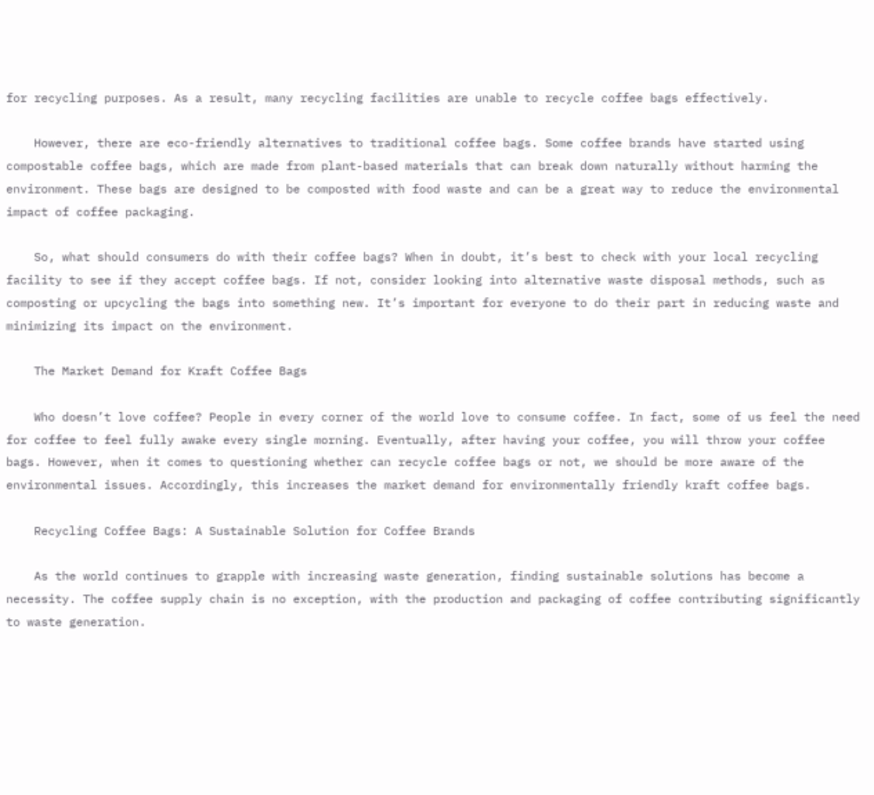for recycling purposes. As a result, many recycling facilities are unable to recycle coffee bags effectively.

    However, there are eco-friendly alternatives to traditional coffee bags. Some coffee brands have started using compostable coffee bags, which are made from plant-based materials that can break down naturally without harming the environment. These bags are designed to be composted with food waste and can be a great way to reduce the environmental impact of coffee packaging.

    So, what should consumers do with their coffee bags? When in doubt, it’s best to check with your local recycling facility to see if they accept coffee bags. If not, consider looking into alternative waste disposal methods, such as composting or upcycling the bags into something new. It’s important for everyone to do their part in reducing waste and minimizing its impact on the environment.

    The Market Demand for Kraft Coffee Bags

    Who doesn’t love coffee? People in every corner of the world love to consume coffee. In fact, some of us feel the need for coffee to feel fully awake every single morning. Eventually, after having your coffee, you will throw your coffee bags. However, when it comes to questioning whether can recycle coffee bags or not, we should be more aware of the environmental issues. Accordingly, this increases the market demand for environmentally friendly kraft coffee bags.

    Recycling Coffee Bags: A Sustainable Solution for Coffee Brands

    As the world continues to grapple with increasing waste generation, finding sustainable solutions has become a necessity. The coffee supply chain is no exception, with the production and packaging of coffee contributing significantly to waste generation.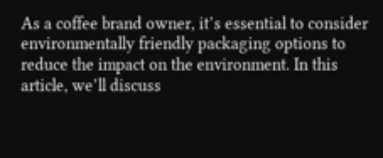As a coffee brand owner, it’s essential to consider environmentally friendly packaging options to reduce the impact on the environment. In this article, we’ll discuss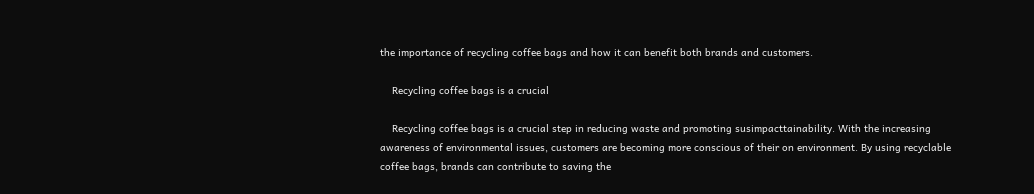the importance of recycling coffee bags and how it can benefit both brands and customers.

    Recycling coffee bags is a crucial

    Recycling coffee bags is a crucial step in reducing waste and promoting susimpacttainability. With the increasing awareness of environmental issues, customers are becoming more conscious of their on environment. By using recyclable coffee bags, brands can contribute to saving the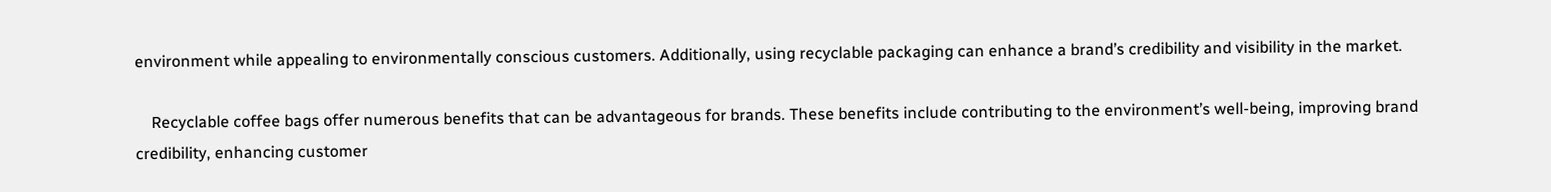environment while appealing to environmentally conscious customers. Additionally, using recyclable packaging can enhance a brand’s credibility and visibility in the market.

    Recyclable coffee bags offer numerous benefits that can be advantageous for brands. These benefits include contributing to the environment’s well-being, improving brand credibility, enhancing customer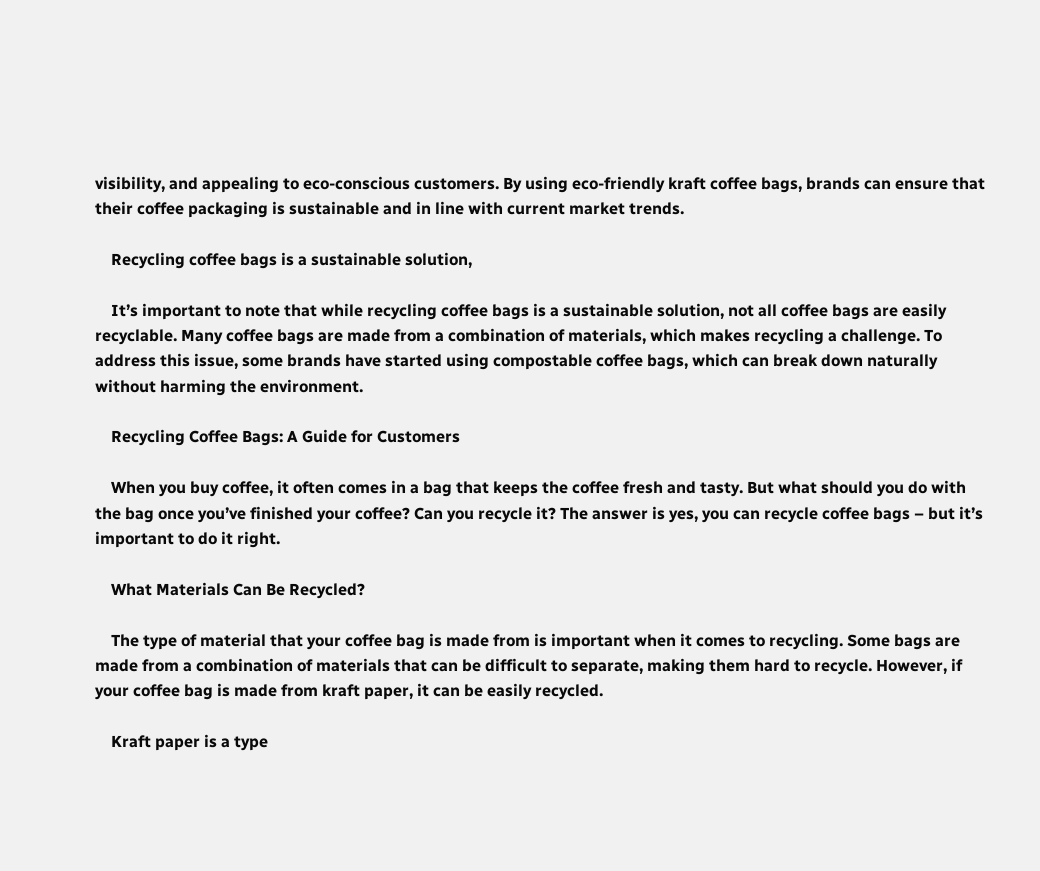visibility, and appealing to eco-conscious customers. By using eco-friendly kraft coffee bags, brands can ensure that their coffee packaging is sustainable and in line with current market trends.

    Recycling coffee bags is a sustainable solution,

    It’s important to note that while recycling coffee bags is a sustainable solution, not all coffee bags are easily recyclable. Many coffee bags are made from a combination of materials, which makes recycling a challenge. To address this issue, some brands have started using compostable coffee bags, which can break down naturally without harming the environment.

    Recycling Coffee Bags: A Guide for Customers

    When you buy coffee, it often comes in a bag that keeps the coffee fresh and tasty. But what should you do with the bag once you’ve finished your coffee? Can you recycle it? The answer is yes, you can recycle coffee bags – but it’s important to do it right.

    What Materials Can Be Recycled?

    The type of material that your coffee bag is made from is important when it comes to recycling. Some bags are made from a combination of materials that can be difficult to separate, making them hard to recycle. However, if your coffee bag is made from kraft paper, it can be easily recycled.

    Kraft paper is a type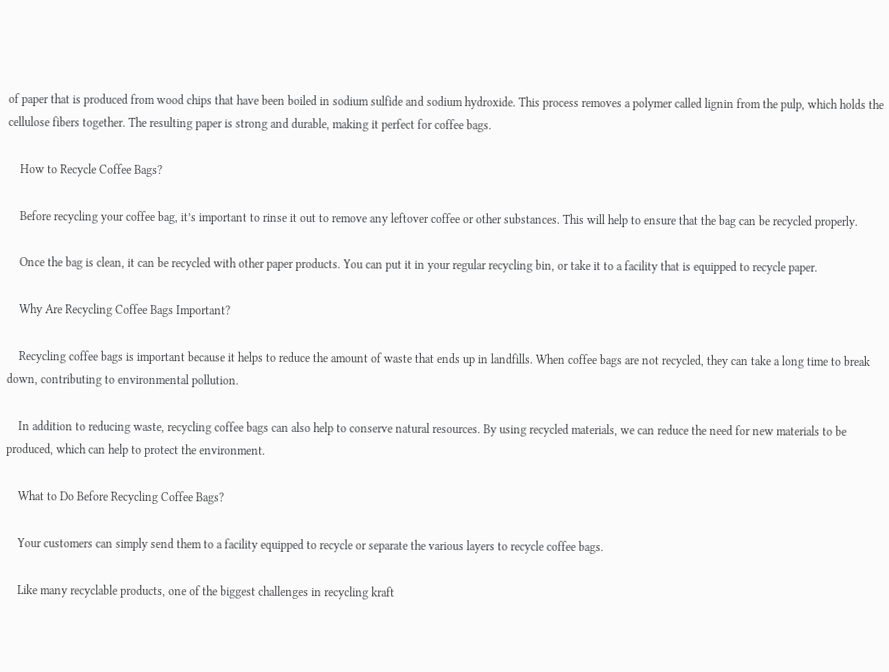of paper that is produced from wood chips that have been boiled in sodium sulfide and sodium hydroxide. This process removes a polymer called lignin from the pulp, which holds the cellulose fibers together. The resulting paper is strong and durable, making it perfect for coffee bags.

    How to Recycle Coffee Bags?

    Before recycling your coffee bag, it’s important to rinse it out to remove any leftover coffee or other substances. This will help to ensure that the bag can be recycled properly.

    Once the bag is clean, it can be recycled with other paper products. You can put it in your regular recycling bin, or take it to a facility that is equipped to recycle paper.

    Why Are Recycling Coffee Bags Important?

    Recycling coffee bags is important because it helps to reduce the amount of waste that ends up in landfills. When coffee bags are not recycled, they can take a long time to break down, contributing to environmental pollution.

    In addition to reducing waste, recycling coffee bags can also help to conserve natural resources. By using recycled materials, we can reduce the need for new materials to be produced, which can help to protect the environment.

    What to Do Before Recycling Coffee Bags?

    Your customers can simply send them to a facility equipped to recycle or separate the various layers to recycle coffee bags.

    Like many recyclable products, one of the biggest challenges in recycling kraft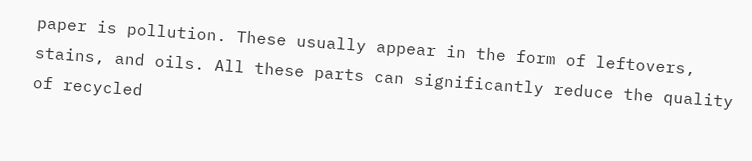paper is pollution. These usually appear in the form of leftovers, stains, and oils. All these parts can significantly reduce the quality of recycled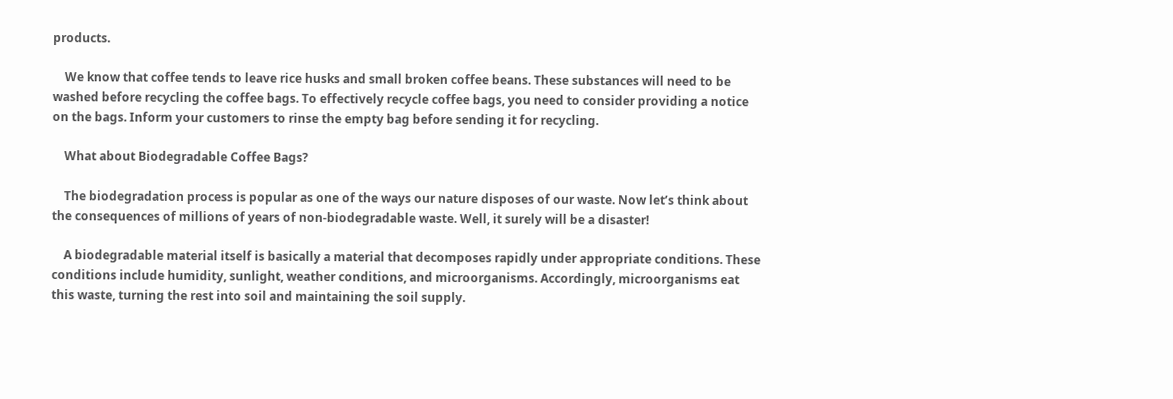products.

    We know that coffee tends to leave rice husks and small broken coffee beans. These substances will need to be washed before recycling the coffee bags. To effectively recycle coffee bags, you need to consider providing a notice on the bags. Inform your customers to rinse the empty bag before sending it for recycling.

    What about Biodegradable Coffee Bags?

    The biodegradation process is popular as one of the ways our nature disposes of our waste. Now let’s think about the consequences of millions of years of non-biodegradable waste. Well, it surely will be a disaster!

    A biodegradable material itself is basically a material that decomposes rapidly under appropriate conditions. These conditions include humidity, sunlight, weather conditions, and microorganisms. Accordingly, microorganisms eat this waste, turning the rest into soil and maintaining the soil supply.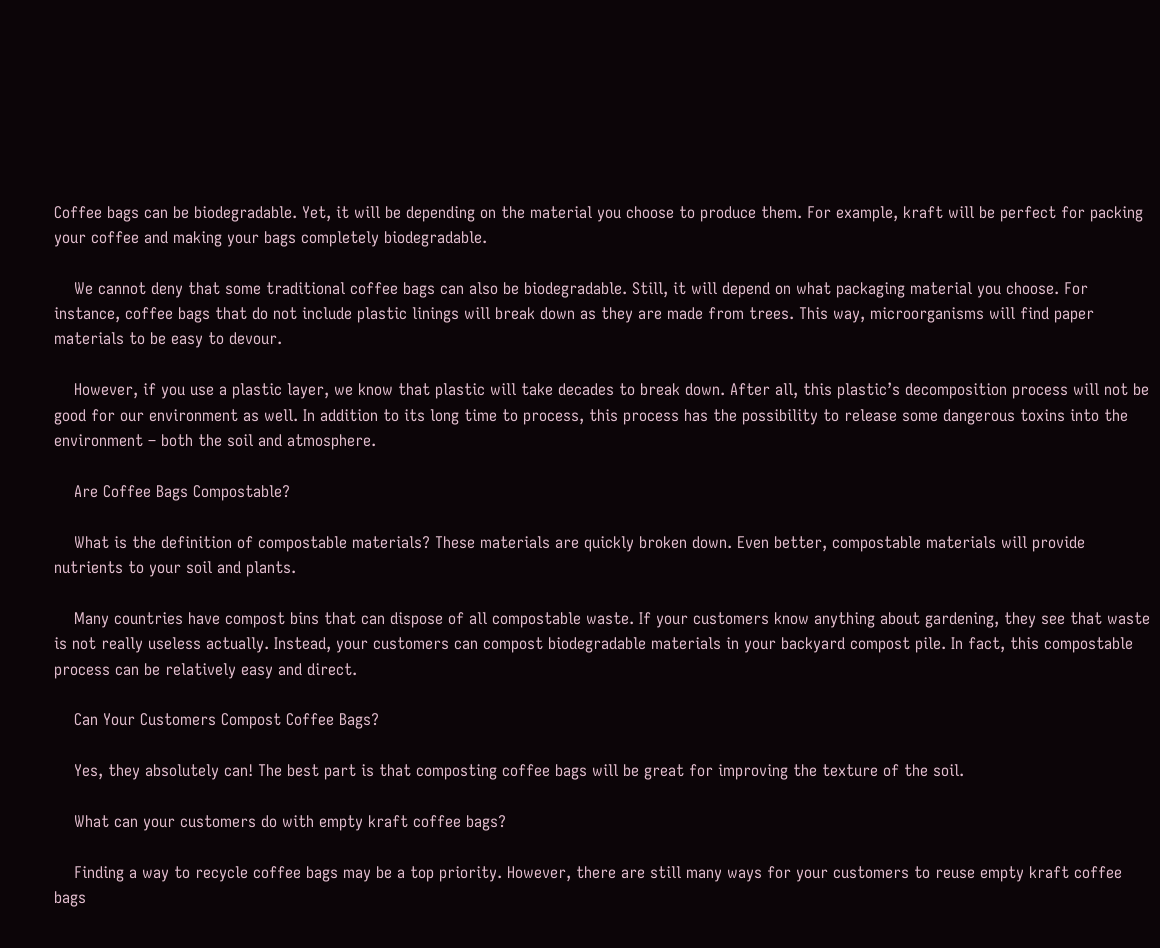Coffee bags can be biodegradable. Yet, it will be depending on the material you choose to produce them. For example, kraft will be perfect for packing your coffee and making your bags completely biodegradable.

    We cannot deny that some traditional coffee bags can also be biodegradable. Still, it will depend on what packaging material you choose. For instance, coffee bags that do not include plastic linings will break down as they are made from trees. This way, microorganisms will find paper materials to be easy to devour.

    However, if you use a plastic layer, we know that plastic will take decades to break down. After all, this plastic’s decomposition process will not be good for our environment as well. In addition to its long time to process, this process has the possibility to release some dangerous toxins into the environment – both the soil and atmosphere.

    Are Coffee Bags Compostable?

    What is the definition of compostable materials? These materials are quickly broken down. Even better, compostable materials will provide nutrients to your soil and plants.

    Many countries have compost bins that can dispose of all compostable waste. If your customers know anything about gardening, they see that waste is not really useless actually. Instead, your customers can compost biodegradable materials in your backyard compost pile. In fact, this compostable process can be relatively easy and direct.

    Can Your Customers Compost Coffee Bags?

    Yes, they absolutely can! The best part is that composting coffee bags will be great for improving the texture of the soil.

    What can your customers do with empty kraft coffee bags?

    Finding a way to recycle coffee bags may be a top priority. However, there are still many ways for your customers to reuse empty kraft coffee bags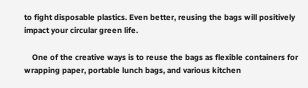to fight disposable plastics. Even better, reusing the bags will positively impact your circular green life.

    One of the creative ways is to reuse the bags as flexible containers for wrapping paper, portable lunch bags, and various kitchen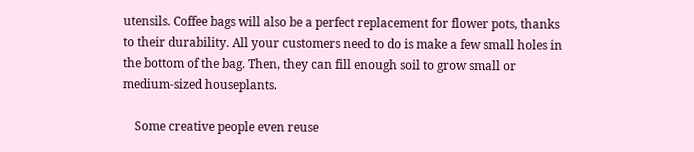utensils. Coffee bags will also be a perfect replacement for flower pots, thanks to their durability. All your customers need to do is make a few small holes in the bottom of the bag. Then, they can fill enough soil to grow small or medium-sized houseplants.

    Some creative people even reuse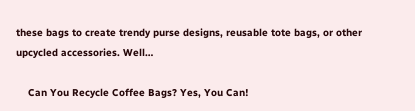these bags to create trendy purse designs, reusable tote bags, or other upcycled accessories. Well…

    Can You Recycle Coffee Bags? Yes, You Can!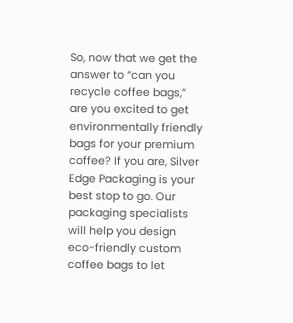So, now that we get the answer to “can you recycle coffee bags,” are you excited to get environmentally friendly bags for your premium coffee? If you are, Silver Edge Packaging is your best stop to go. Our packaging specialists will help you design eco-friendly custom coffee bags to let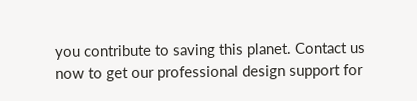you contribute to saving this planet. Contact us now to get our professional design support for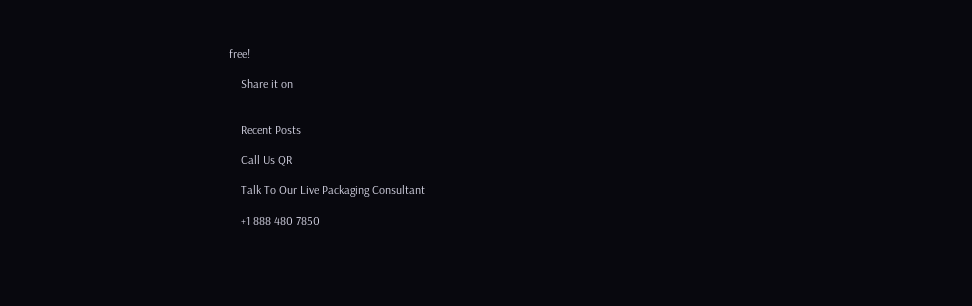free!

    Share it on


    Recent Posts

    Call Us QR

    Talk To Our Live Packaging Consultant

    +1 888 480 7850